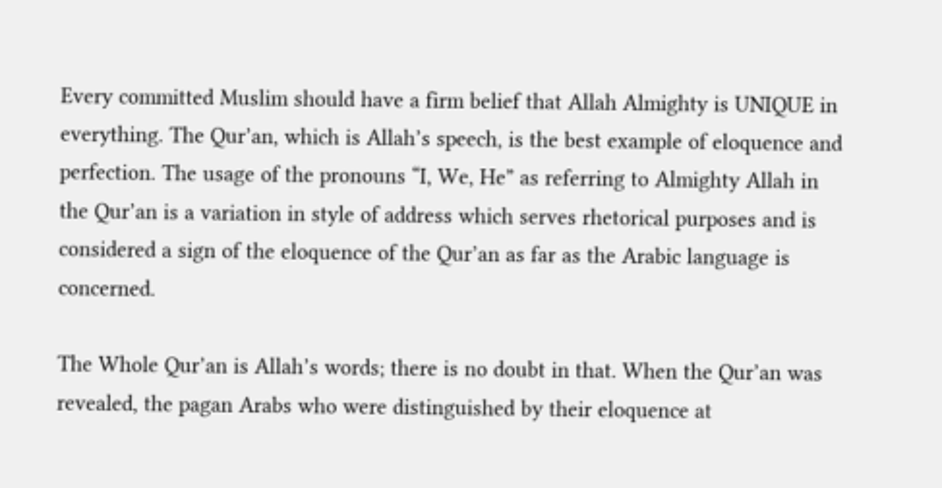Every committed Muslim should have a firm belief that Allah Almighty is UNIQUE in everything. The Qur’an, which is Allah’s speech, is the best example of eloquence and perfection. The usage of the pronouns “I, We, He” as referring to Almighty Allah in the Qur’an is a variation in style of address which serves rhetorical purposes and is considered a sign of the eloquence of the Qur’an as far as the Arabic language is concerned.

The Whole Qur’an is Allah’s words; there is no doubt in that. When the Qur’an was revealed, the pagan Arabs who were distinguished by their eloquence at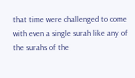that time were challenged to come with even a single surah like any of the surahs of the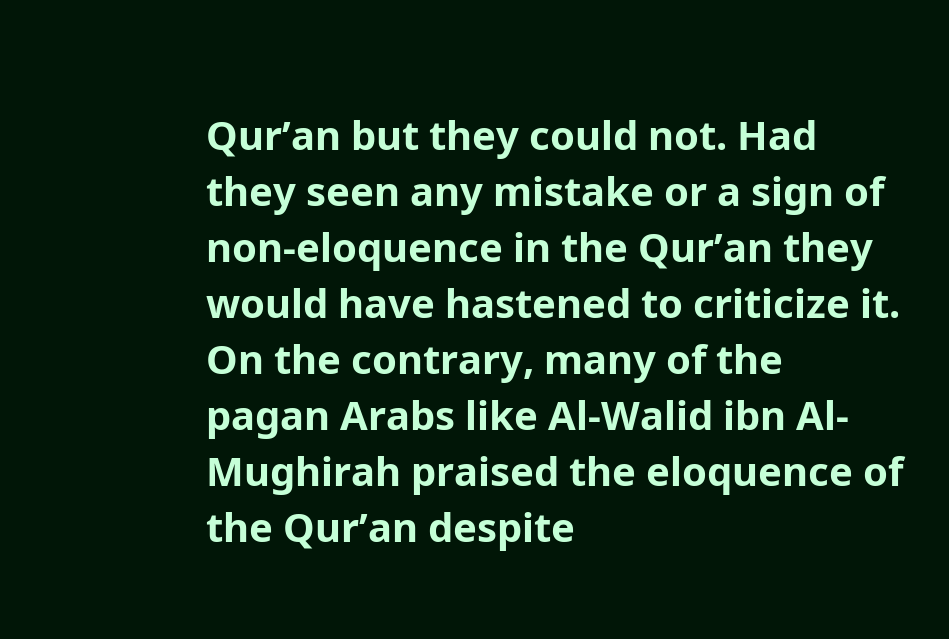Qur’an but they could not. Had they seen any mistake or a sign of non-eloquence in the Qur’an they would have hastened to criticize it. On the contrary, many of the pagan Arabs like Al-Walid ibn Al-Mughirah praised the eloquence of the Qur’an despite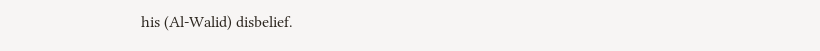his (Al-Walid) disbelief.